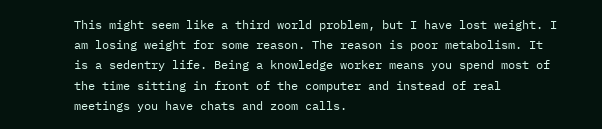This might seem like a third world problem, but I have lost weight. I am losing weight for some reason. The reason is poor metabolism. It is a sedentry life. Being a knowledge worker means you spend most of the time sitting in front of the computer and instead of real meetings you have chats and zoom calls.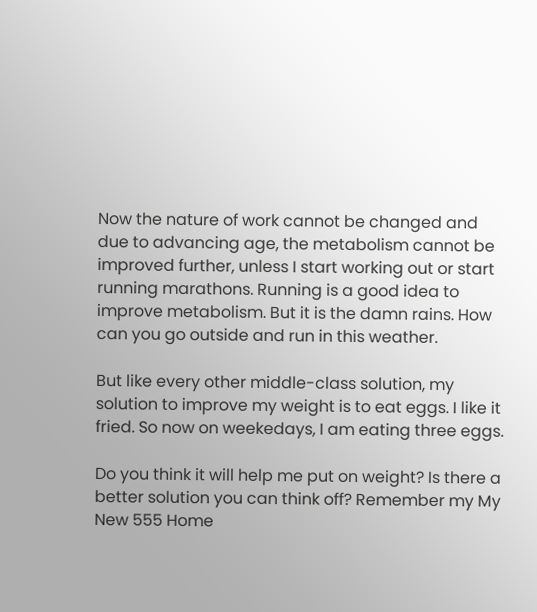Now the nature of work cannot be changed and due to advancing age, the metabolism cannot be improved further, unless I start working out or start running marathons. Running is a good idea to improve metabolism. But it is the damn rains. How can you go outside and run in this weather.

But like every other middle-class solution, my solution to improve my weight is to eat eggs. I like it fried. So now on weekedays, I am eating three eggs.

Do you think it will help me put on weight? Is there a better solution you can think off? Remember my My New 555 Home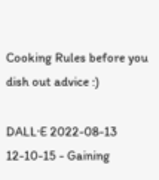Cooking Rules before you dish out advice :)

DALL·E 2022-08-13 12-10-15 - Gaining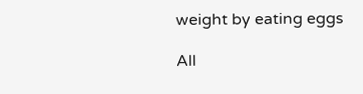weight by eating eggs

All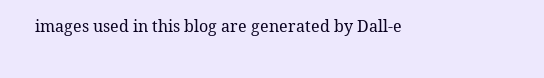images used in this blog are generated by Dall-e